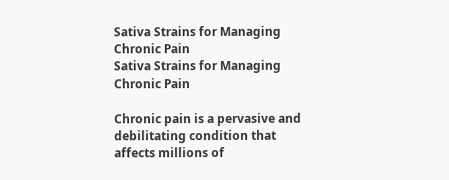Sativa Strains for Managing Chronic Pain
Sativa Strains for Managing Chronic Pain

Chronic pain is a pervasive and debilitating condition that affects millions of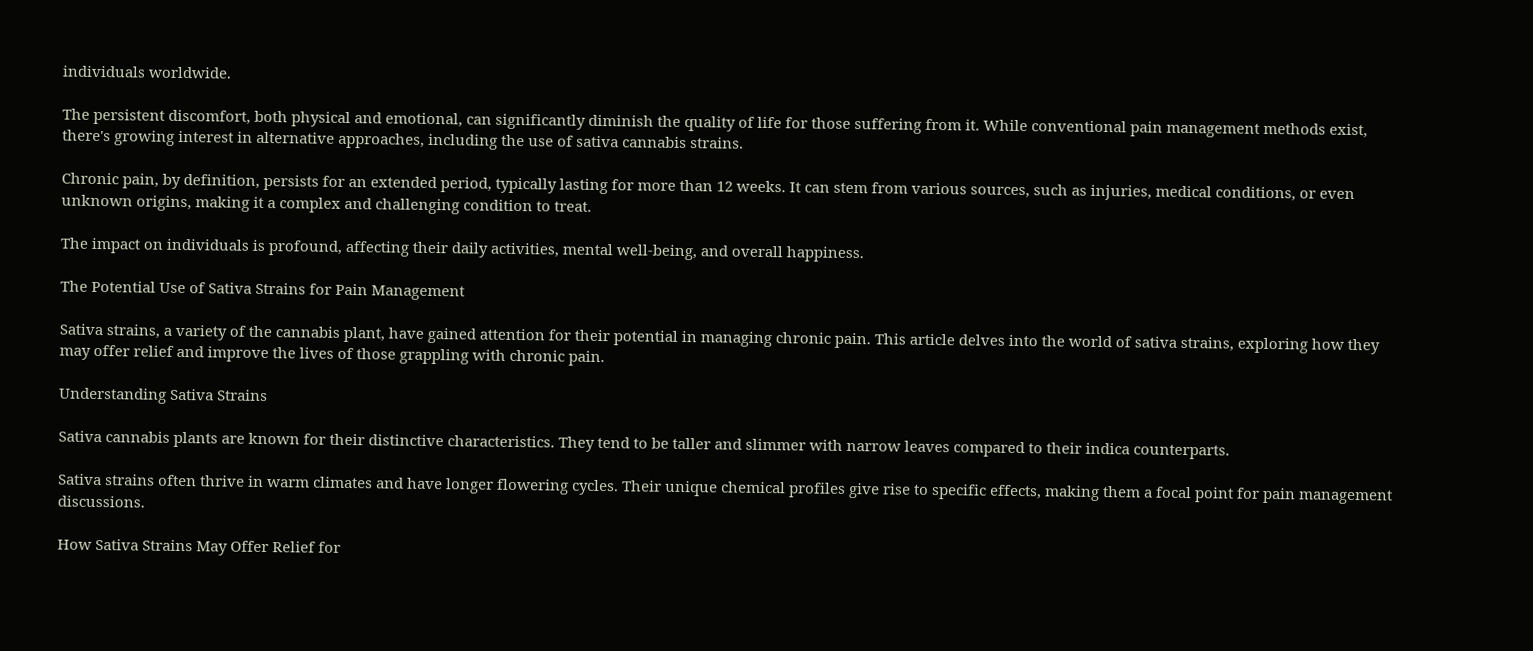individuals worldwide.

The persistent discomfort, both physical and emotional, can significantly diminish the quality of life for those suffering from it. While conventional pain management methods exist, there's growing interest in alternative approaches, including the use of sativa cannabis strains.

Chronic pain, by definition, persists for an extended period, typically lasting for more than 12 weeks. It can stem from various sources, such as injuries, medical conditions, or even unknown origins, making it a complex and challenging condition to treat.

The impact on individuals is profound, affecting their daily activities, mental well-being, and overall happiness.

The Potential Use of Sativa Strains for Pain Management

Sativa strains, a variety of the cannabis plant, have gained attention for their potential in managing chronic pain. This article delves into the world of sativa strains, exploring how they may offer relief and improve the lives of those grappling with chronic pain.

Understanding Sativa Strains

Sativa cannabis plants are known for their distinctive characteristics. They tend to be taller and slimmer with narrow leaves compared to their indica counterparts.

Sativa strains often thrive in warm climates and have longer flowering cycles. Their unique chemical profiles give rise to specific effects, making them a focal point for pain management discussions.

How Sativa Strains May Offer Relief for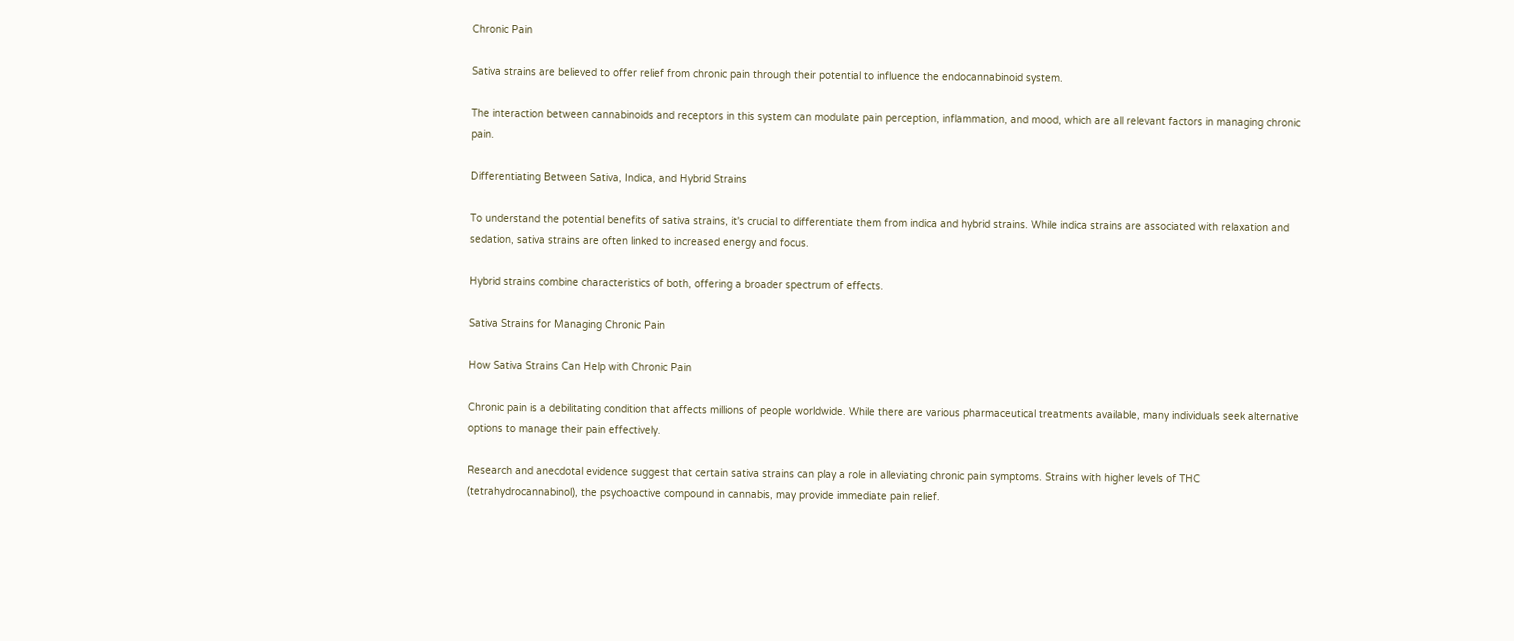Chronic Pain

Sativa strains are believed to offer relief from chronic pain through their potential to influence the endocannabinoid system.

The interaction between cannabinoids and receptors in this system can modulate pain perception, inflammation, and mood, which are all relevant factors in managing chronic pain.

Differentiating Between Sativa, Indica, and Hybrid Strains

To understand the potential benefits of sativa strains, it's crucial to differentiate them from indica and hybrid strains. While indica strains are associated with relaxation and sedation, sativa strains are often linked to increased energy and focus.

Hybrid strains combine characteristics of both, offering a broader spectrum of effects.

Sativa Strains for Managing Chronic Pain

How Sativa Strains Can Help with Chronic Pain

Chronic pain is a debilitating condition that affects millions of people worldwide. While there are various pharmaceutical treatments available, many individuals seek alternative options to manage their pain effectively.

Research and anecdotal evidence suggest that certain sativa strains can play a role in alleviating chronic pain symptoms. Strains with higher levels of THC (tetrahydrocannabinol), the psychoactive compound in cannabis, may provide immediate pain relief.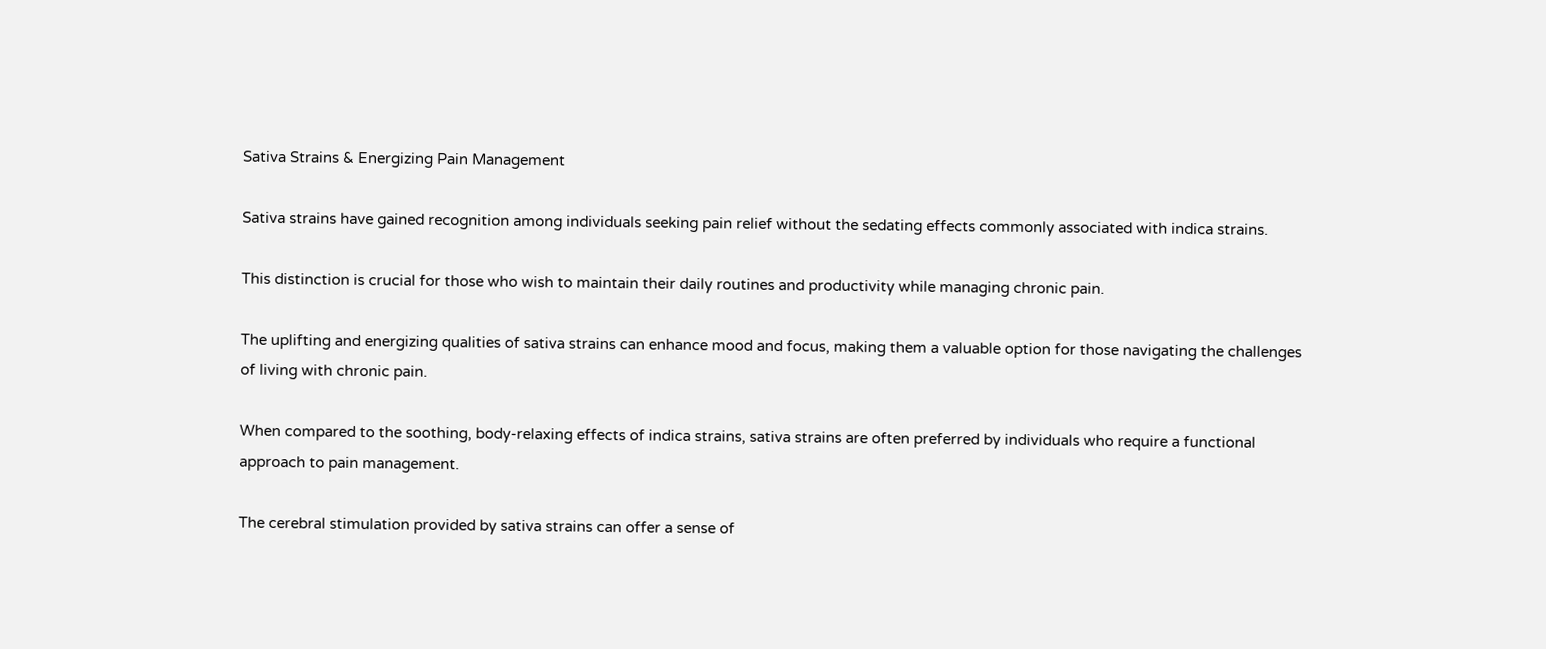Sativa Strains & Energizing Pain Management

Sativa strains have gained recognition among individuals seeking pain relief without the sedating effects commonly associated with indica strains.

This distinction is crucial for those who wish to maintain their daily routines and productivity while managing chronic pain.

The uplifting and energizing qualities of sativa strains can enhance mood and focus, making them a valuable option for those navigating the challenges of living with chronic pain.

When compared to the soothing, body-relaxing effects of indica strains, sativa strains are often preferred by individuals who require a functional approach to pain management.

The cerebral stimulation provided by sativa strains can offer a sense of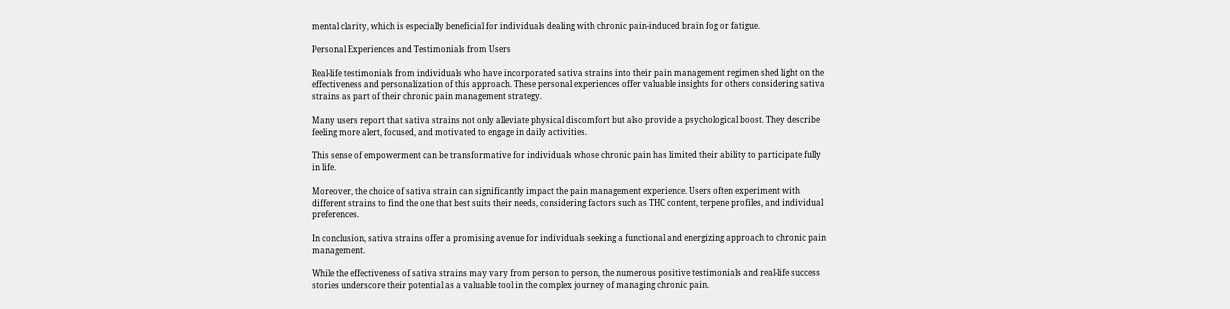mental clarity, which is especially beneficial for individuals dealing with chronic pain-induced brain fog or fatigue.

Personal Experiences and Testimonials from Users

Real-life testimonials from individuals who have incorporated sativa strains into their pain management regimen shed light on the effectiveness and personalization of this approach. These personal experiences offer valuable insights for others considering sativa strains as part of their chronic pain management strategy.

Many users report that sativa strains not only alleviate physical discomfort but also provide a psychological boost. They describe feeling more alert, focused, and motivated to engage in daily activities.

This sense of empowerment can be transformative for individuals whose chronic pain has limited their ability to participate fully in life.

Moreover, the choice of sativa strain can significantly impact the pain management experience. Users often experiment with different strains to find the one that best suits their needs, considering factors such as THC content, terpene profiles, and individual preferences.

In conclusion, sativa strains offer a promising avenue for individuals seeking a functional and energizing approach to chronic pain management.

While the effectiveness of sativa strains may vary from person to person, the numerous positive testimonials and real-life success stories underscore their potential as a valuable tool in the complex journey of managing chronic pain.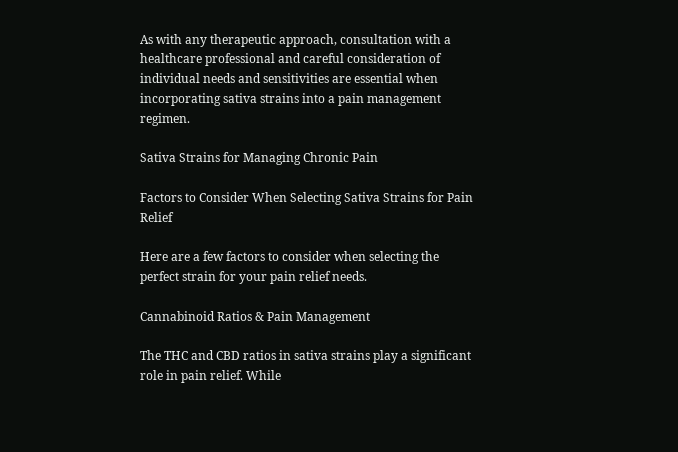As with any therapeutic approach, consultation with a healthcare professional and careful consideration of individual needs and sensitivities are essential when incorporating sativa strains into a pain management regimen.

Sativa Strains for Managing Chronic Pain

Factors to Consider When Selecting Sativa Strains for Pain Relief

Here are a few factors to consider when selecting the perfect strain for your pain relief needs.

Cannabinoid Ratios & Pain Management

The THC and CBD ratios in sativa strains play a significant role in pain relief. While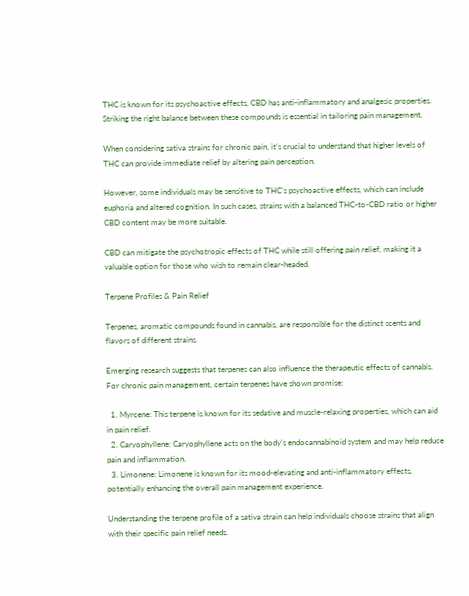THC is known for its psychoactive effects, CBD has anti-inflammatory and analgesic properties. Striking the right balance between these compounds is essential in tailoring pain management.

When considering sativa strains for chronic pain, it's crucial to understand that higher levels of THC can provide immediate relief by altering pain perception.

However, some individuals may be sensitive to THC's psychoactive effects, which can include euphoria and altered cognition. In such cases, strains with a balanced THC-to-CBD ratio or higher CBD content may be more suitable.

CBD can mitigate the psychotropic effects of THC while still offering pain relief, making it a valuable option for those who wish to remain clear-headed.

Terpene Profiles & Pain Relief

Terpenes, aromatic compounds found in cannabis, are responsible for the distinct scents and flavors of different strains.

Emerging research suggests that terpenes can also influence the therapeutic effects of cannabis. For chronic pain management, certain terpenes have shown promise:

  1. Myrcene: This terpene is known for its sedative and muscle-relaxing properties, which can aid in pain relief.
  2. Caryophyllene: Caryophyllene acts on the body's endocannabinoid system and may help reduce pain and inflammation.
  3. Limonene: Limonene is known for its mood-elevating and anti-inflammatory effects, potentially enhancing the overall pain management experience.

Understanding the terpene profile of a sativa strain can help individuals choose strains that align with their specific pain relief needs.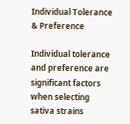Individual Tolerance & Preference

Individual tolerance and preference are significant factors when selecting sativa strains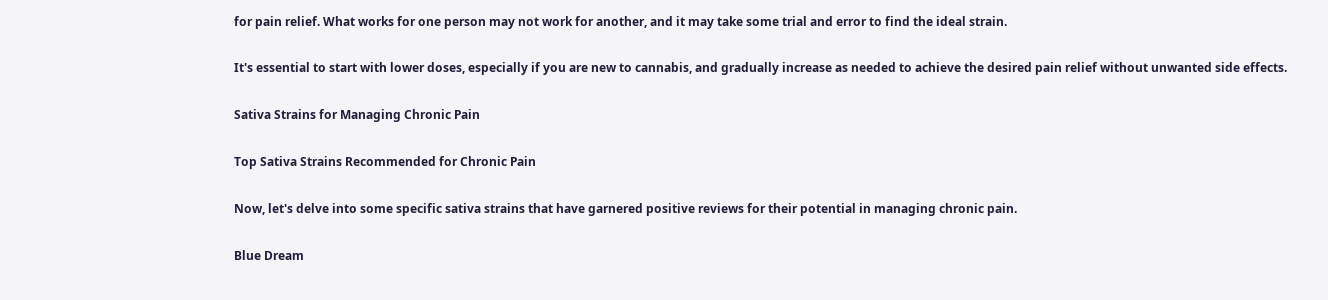for pain relief. What works for one person may not work for another, and it may take some trial and error to find the ideal strain.

It's essential to start with lower doses, especially if you are new to cannabis, and gradually increase as needed to achieve the desired pain relief without unwanted side effects.

Sativa Strains for Managing Chronic Pain

Top Sativa Strains Recommended for Chronic Pain

Now, let's delve into some specific sativa strains that have garnered positive reviews for their potential in managing chronic pain.

Blue Dream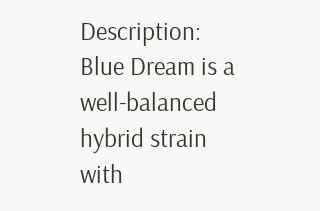Description: Blue Dream is a well-balanced hybrid strain with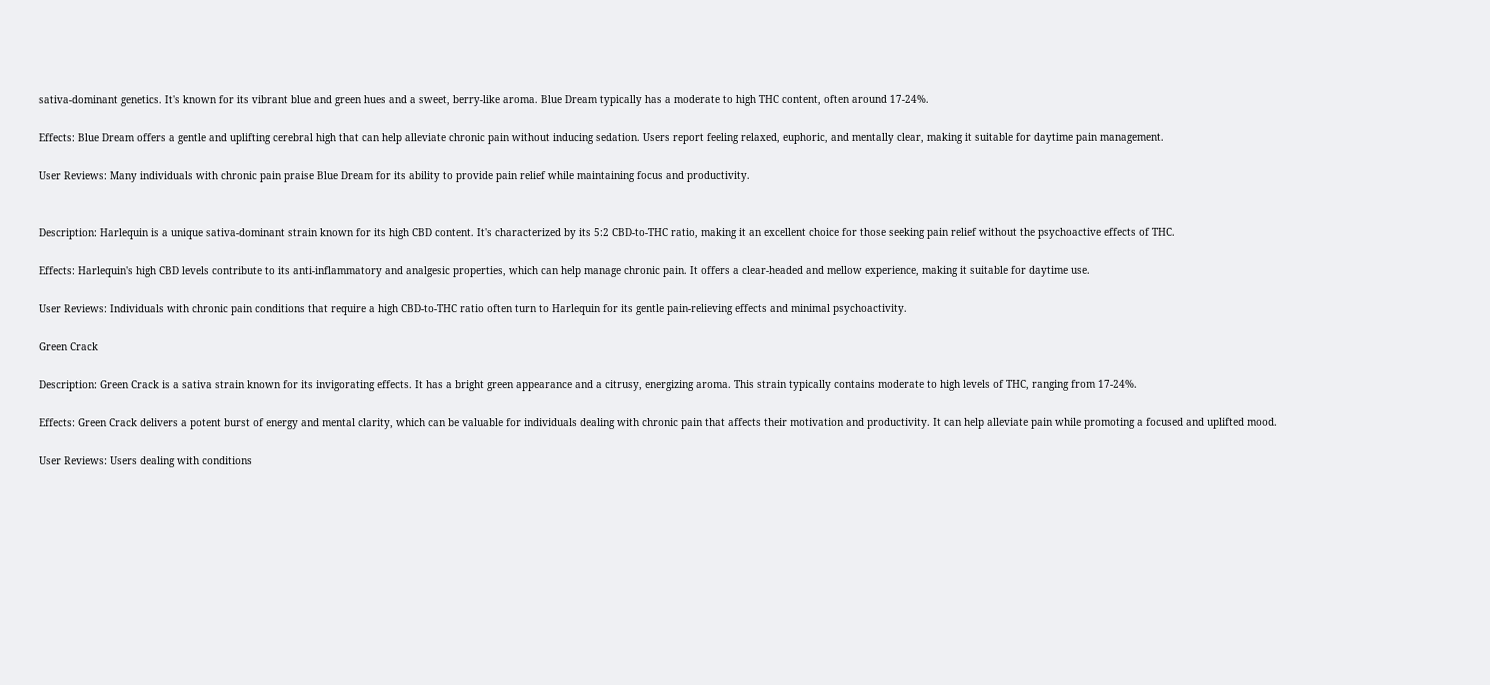sativa-dominant genetics. It's known for its vibrant blue and green hues and a sweet, berry-like aroma. Blue Dream typically has a moderate to high THC content, often around 17-24%.

Effects: Blue Dream offers a gentle and uplifting cerebral high that can help alleviate chronic pain without inducing sedation. Users report feeling relaxed, euphoric, and mentally clear, making it suitable for daytime pain management.

User Reviews: Many individuals with chronic pain praise Blue Dream for its ability to provide pain relief while maintaining focus and productivity.


Description: Harlequin is a unique sativa-dominant strain known for its high CBD content. It's characterized by its 5:2 CBD-to-THC ratio, making it an excellent choice for those seeking pain relief without the psychoactive effects of THC.

Effects: Harlequin's high CBD levels contribute to its anti-inflammatory and analgesic properties, which can help manage chronic pain. It offers a clear-headed and mellow experience, making it suitable for daytime use.

User Reviews: Individuals with chronic pain conditions that require a high CBD-to-THC ratio often turn to Harlequin for its gentle pain-relieving effects and minimal psychoactivity.

Green Crack

Description: Green Crack is a sativa strain known for its invigorating effects. It has a bright green appearance and a citrusy, energizing aroma. This strain typically contains moderate to high levels of THC, ranging from 17-24%.

Effects: Green Crack delivers a potent burst of energy and mental clarity, which can be valuable for individuals dealing with chronic pain that affects their motivation and productivity. It can help alleviate pain while promoting a focused and uplifted mood.

User Reviews: Users dealing with conditions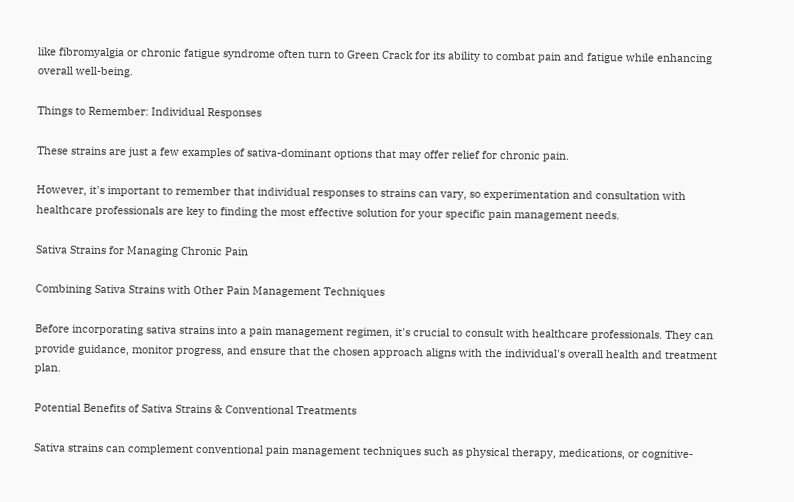like fibromyalgia or chronic fatigue syndrome often turn to Green Crack for its ability to combat pain and fatigue while enhancing overall well-being.

Things to Remember: Individual Responses

These strains are just a few examples of sativa-dominant options that may offer relief for chronic pain.

However, it's important to remember that individual responses to strains can vary, so experimentation and consultation with healthcare professionals are key to finding the most effective solution for your specific pain management needs.

Sativa Strains for Managing Chronic Pain

Combining Sativa Strains with Other Pain Management Techniques

Before incorporating sativa strains into a pain management regimen, it's crucial to consult with healthcare professionals. They can provide guidance, monitor progress, and ensure that the chosen approach aligns with the individual's overall health and treatment plan.

Potential Benefits of Sativa Strains & Conventional Treatments

Sativa strains can complement conventional pain management techniques such as physical therapy, medications, or cognitive-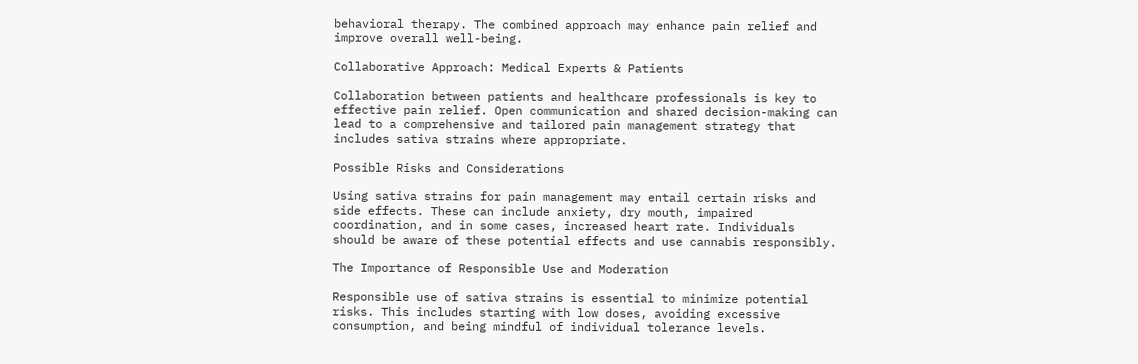behavioral therapy. The combined approach may enhance pain relief and improve overall well-being.

Collaborative Approach: Medical Experts & Patients

Collaboration between patients and healthcare professionals is key to effective pain relief. Open communication and shared decision-making can lead to a comprehensive and tailored pain management strategy that includes sativa strains where appropriate.

Possible Risks and Considerations

Using sativa strains for pain management may entail certain risks and side effects. These can include anxiety, dry mouth, impaired coordination, and in some cases, increased heart rate. Individuals should be aware of these potential effects and use cannabis responsibly.

The Importance of Responsible Use and Moderation

Responsible use of sativa strains is essential to minimize potential risks. This includes starting with low doses, avoiding excessive consumption, and being mindful of individual tolerance levels.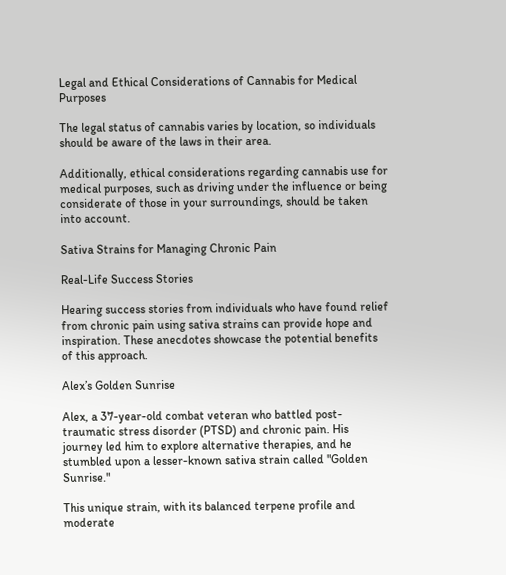Legal and Ethical Considerations of Cannabis for Medical Purposes

The legal status of cannabis varies by location, so individuals should be aware of the laws in their area.

Additionally, ethical considerations regarding cannabis use for medical purposes, such as driving under the influence or being considerate of those in your surroundings, should be taken into account.

Sativa Strains for Managing Chronic Pain

Real-Life Success Stories

Hearing success stories from individuals who have found relief from chronic pain using sativa strains can provide hope and inspiration. These anecdotes showcase the potential benefits of this approach.

Alex’s Golden Sunrise

Alex, a 37-year-old combat veteran who battled post-traumatic stress disorder (PTSD) and chronic pain. His journey led him to explore alternative therapies, and he stumbled upon a lesser-known sativa strain called "Golden Sunrise."

This unique strain, with its balanced terpene profile and moderate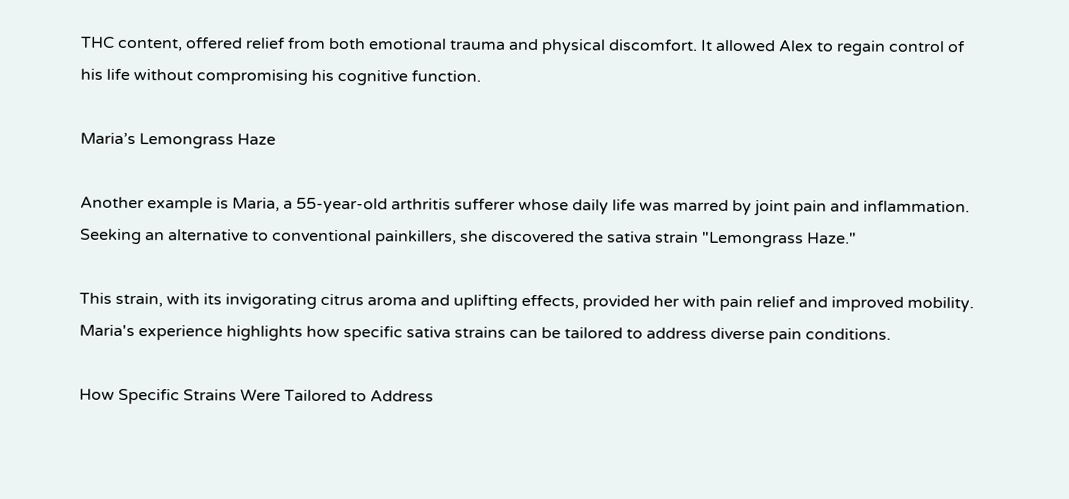THC content, offered relief from both emotional trauma and physical discomfort. It allowed Alex to regain control of his life without compromising his cognitive function.

Maria’s Lemongrass Haze

Another example is Maria, a 55-year-old arthritis sufferer whose daily life was marred by joint pain and inflammation. Seeking an alternative to conventional painkillers, she discovered the sativa strain "Lemongrass Haze."

This strain, with its invigorating citrus aroma and uplifting effects, provided her with pain relief and improved mobility. Maria's experience highlights how specific sativa strains can be tailored to address diverse pain conditions.

How Specific Strains Were Tailored to Address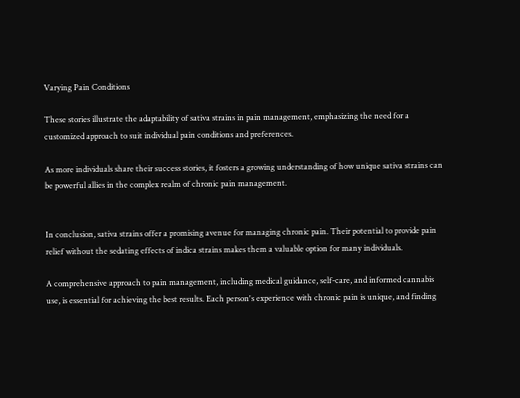Varying Pain Conditions

These stories illustrate the adaptability of sativa strains in pain management, emphasizing the need for a customized approach to suit individual pain conditions and preferences.

As more individuals share their success stories, it fosters a growing understanding of how unique sativa strains can be powerful allies in the complex realm of chronic pain management.


In conclusion, sativa strains offer a promising avenue for managing chronic pain. Their potential to provide pain relief without the sedating effects of indica strains makes them a valuable option for many individuals.

A comprehensive approach to pain management, including medical guidance, self-care, and informed cannabis use, is essential for achieving the best results. Each person's experience with chronic pain is unique, and finding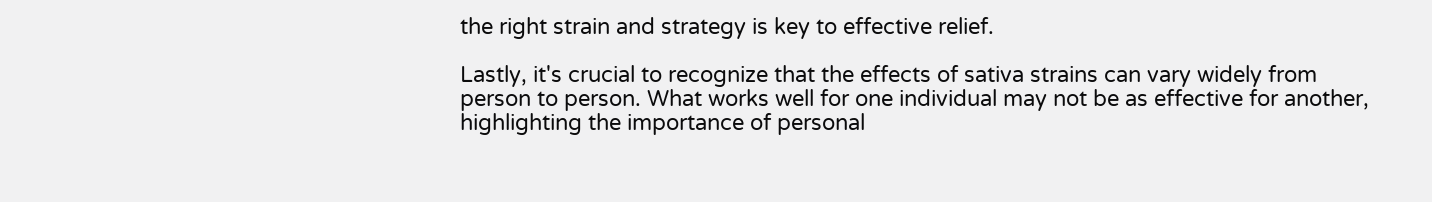the right strain and strategy is key to effective relief.

Lastly, it's crucial to recognize that the effects of sativa strains can vary widely from person to person. What works well for one individual may not be as effective for another, highlighting the importance of personal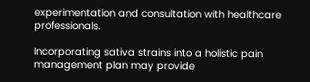experimentation and consultation with healthcare professionals.

Incorporating sativa strains into a holistic pain management plan may provide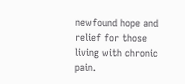newfound hope and relief for those living with chronic pain.